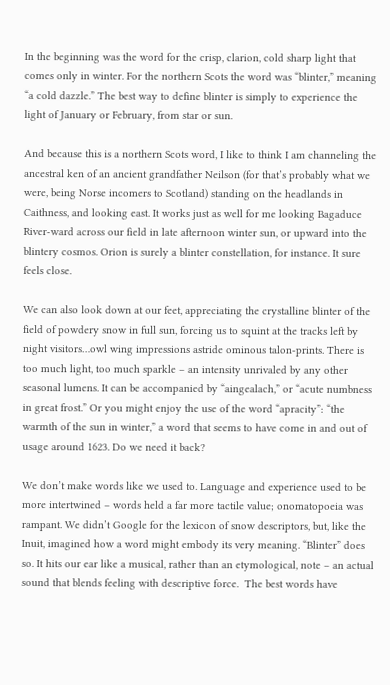In the beginning was the word for the crisp, clarion, cold sharp light that comes only in winter. For the northern Scots the word was “blinter,” meaning “a cold dazzle.” The best way to define blinter is simply to experience the light of January or February, from star or sun.

And because this is a northern Scots word, I like to think I am channeling the ancestral ken of an ancient grandfather Neilson (for that’s probably what we were, being Norse incomers to Scotland) standing on the headlands in Caithness, and looking east. It works just as well for me looking Bagaduce River-ward across our field in late afternoon winter sun, or upward into the blintery cosmos. Orion is surely a blinter constellation, for instance. It sure feels close.

We can also look down at our feet, appreciating the crystalline blinter of the field of powdery snow in full sun, forcing us to squint at the tracks left by night visitors…owl wing impressions astride ominous talon-prints. There is too much light, too much sparkle – an intensity unrivaled by any other seasonal lumens. It can be accompanied by “aingealach,” or “acute numbness in great frost.” Or you might enjoy the use of the word “apracity”: “the warmth of the sun in winter,” a word that seems to have come in and out of usage around 1623. Do we need it back?

We don’t make words like we used to. Language and experience used to be more intertwined – words held a far more tactile value; onomatopoeia was rampant. We didn’t Google for the lexicon of snow descriptors, but, like the Inuit, imagined how a word might embody its very meaning. “Blinter” does so. It hits our ear like a musical, rather than an etymological, note – an actual sound that blends feeling with descriptive force.  The best words have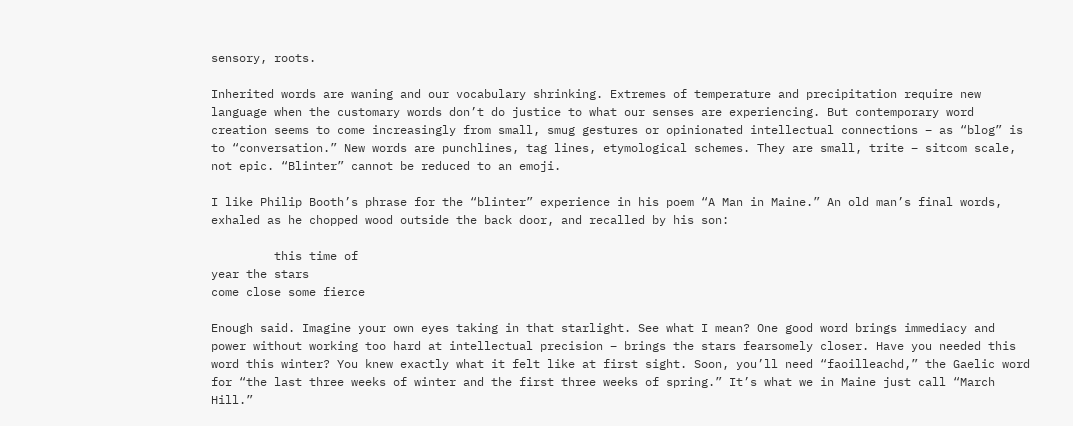sensory, roots.

Inherited words are waning and our vocabulary shrinking. Extremes of temperature and precipitation require new language when the customary words don’t do justice to what our senses are experiencing. But contemporary word creation seems to come increasingly from small, smug gestures or opinionated intellectual connections – as “blog” is to “conversation.” New words are punchlines, tag lines, etymological schemes. They are small, trite – sitcom scale, not epic. “Blinter” cannot be reduced to an emoji.

I like Philip Booth’s phrase for the “blinter” experience in his poem “A Man in Maine.” An old man’s final words, exhaled as he chopped wood outside the back door, and recalled by his son:

         this time of
year the stars
come close some fierce

Enough said. Imagine your own eyes taking in that starlight. See what I mean? One good word brings immediacy and power without working too hard at intellectual precision – brings the stars fearsomely closer. Have you needed this word this winter? You knew exactly what it felt like at first sight. Soon, you’ll need “faoilleachd,” the Gaelic word for “the last three weeks of winter and the first three weeks of spring.” It’s what we in Maine just call “March Hill.”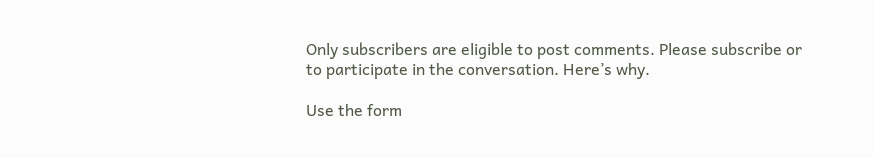Only subscribers are eligible to post comments. Please subscribe or to participate in the conversation. Here’s why.

Use the form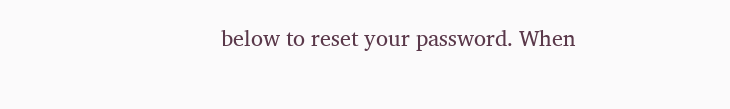below to reset your password. When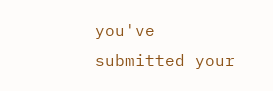you've submitted your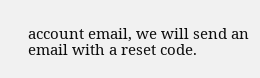account email, we will send an email with a reset code.